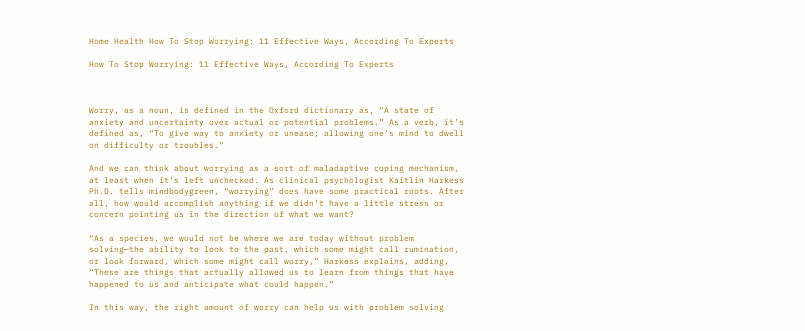Home Health How To Stop Worrying: 11 Effective Ways, According To Experts

How To Stop Worrying: 11 Effective Ways, According To Experts



Worry, as a noun, is defined in the Oxford dictionary as, “A state of anxiety and uncertainty over actual or potential problems.” As a verb, it’s defined as, “To give way to anxiety or unease; allowing one’s mind to dwell on difficulty or troubles.”

And we can think about worrying as a sort of maladaptive coping mechanism, at least when it’s left unchecked. As clinical psychologist Kaitlin Harkess Ph.D. tells mindbodygreen, “worrying” does have some practical roots. After all, how would accomplish anything if we didn’t have a little stress or concern pointing us in the direction of what we want?

“As a species, we would not be where we are today without problem solving—the ability to look to the past, which some might call rumination, or look forward, which some might call worry,” Harkess explains, adding, “These are things that actually allowed us to learn from things that have happened to us and anticipate what could happen.”

In this way, the right amount of worry can help us with problem solving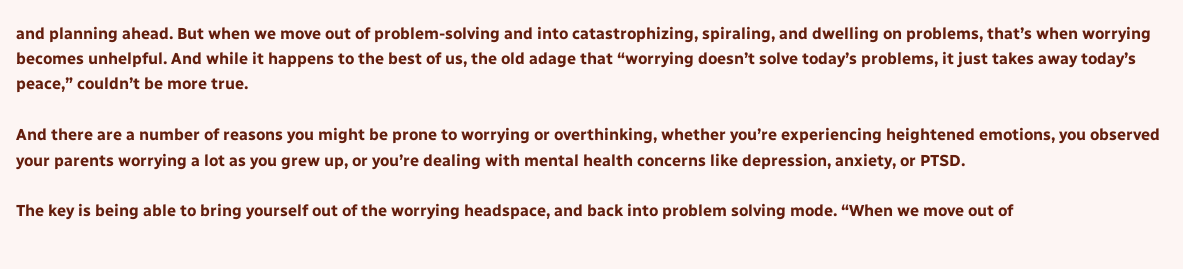and planning ahead. But when we move out of problem-solving and into catastrophizing, spiraling, and dwelling on problems, that’s when worrying becomes unhelpful. And while it happens to the best of us, the old adage that “worrying doesn’t solve today’s problems, it just takes away today’s peace,” couldn’t be more true.

And there are a number of reasons you might be prone to worrying or overthinking, whether you’re experiencing heightened emotions, you observed your parents worrying a lot as you grew up, or you’re dealing with mental health concerns like depression, anxiety, or PTSD.

The key is being able to bring yourself out of the worrying headspace, and back into problem solving mode. “When we move out of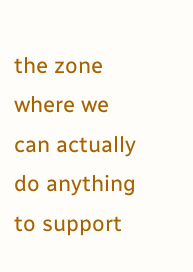the zone where we can actually do anything to support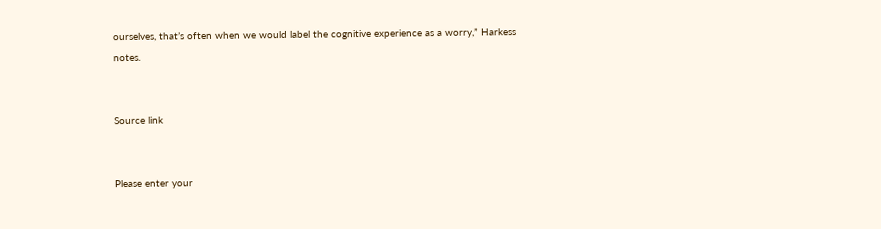ourselves, that’s often when we would label the cognitive experience as a worry,” Harkess notes.


Source link


Please enter your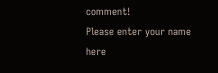comment!
Please enter your name here